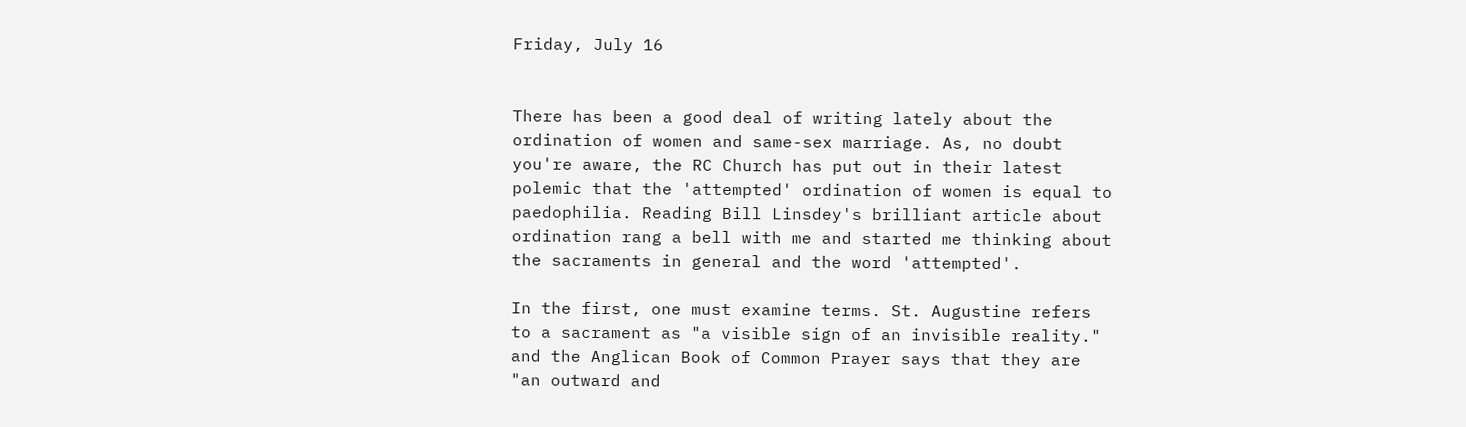Friday, July 16


There has been a good deal of writing lately about the ordination of women and same-sex marriage. As, no doubt you're aware, the RC Church has put out in their latest polemic that the 'attempted' ordination of women is equal to paedophilia. Reading Bill Linsdey's brilliant article about ordination rang a bell with me and started me thinking about the sacraments in general and the word 'attempted'.

In the first, one must examine terms. St. Augustine refers to a sacrament as "a visible sign of an invisible reality." and the Anglican Book of Common Prayer says that they are "an outward and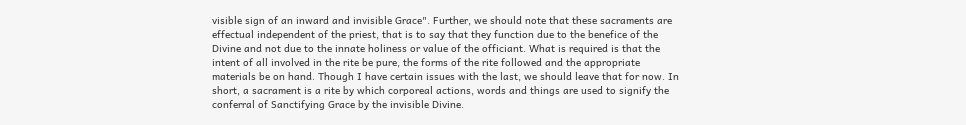visible sign of an inward and invisible Grace". Further, we should note that these sacraments are effectual independent of the priest, that is to say that they function due to the benefice of the Divine and not due to the innate holiness or value of the officiant. What is required is that the intent of all involved in the rite be pure, the forms of the rite followed and the appropriate materials be on hand. Though I have certain issues with the last, we should leave that for now. In short, a sacrament is a rite by which corporeal actions, words and things are used to signify the conferral of Sanctifying Grace by the invisible Divine.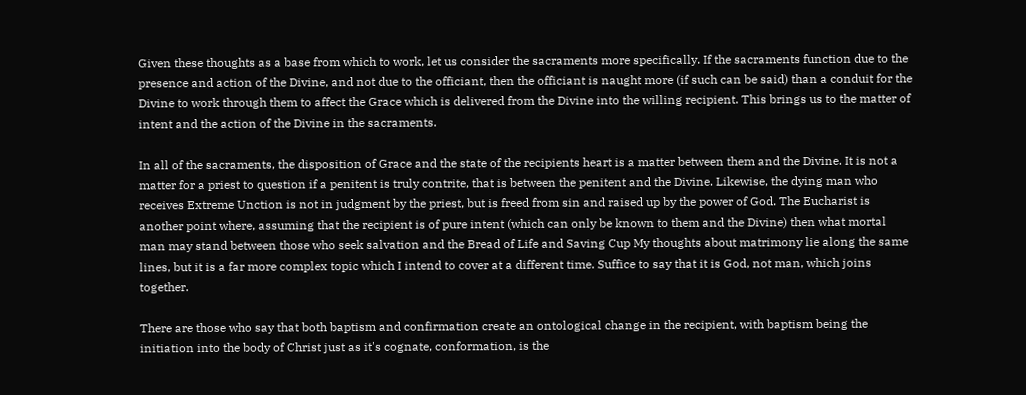Given these thoughts as a base from which to work, let us consider the sacraments more specifically. If the sacraments function due to the presence and action of the Divine, and not due to the officiant, then the officiant is naught more (if such can be said) than a conduit for the Divine to work through them to affect the Grace which is delivered from the Divine into the willing recipient. This brings us to the matter of intent and the action of the Divine in the sacraments.

In all of the sacraments, the disposition of Grace and the state of the recipients heart is a matter between them and the Divine. It is not a matter for a priest to question if a penitent is truly contrite, that is between the penitent and the Divine. Likewise, the dying man who receives Extreme Unction is not in judgment by the priest, but is freed from sin and raised up by the power of God. The Eucharist is another point where, assuming that the recipient is of pure intent (which can only be known to them and the Divine) then what mortal man may stand between those who seek salvation and the Bread of Life and Saving Cup My thoughts about matrimony lie along the same lines, but it is a far more complex topic which I intend to cover at a different time. Suffice to say that it is God, not man, which joins together.

There are those who say that both baptism and confirmation create an ontological change in the recipient, with baptism being the initiation into the body of Christ just as it's cognate, conformation, is the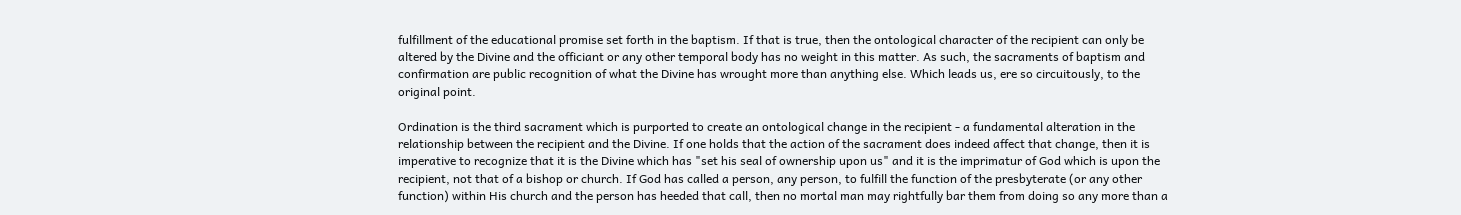fulfillment of the educational promise set forth in the baptism. If that is true, then the ontological character of the recipient can only be altered by the Divine and the officiant or any other temporal body has no weight in this matter. As such, the sacraments of baptism and confirmation are public recognition of what the Divine has wrought more than anything else. Which leads us, ere so circuitously, to the original point.

Ordination is the third sacrament which is purported to create an ontological change in the recipient - a fundamental alteration in the relationship between the recipient and the Divine. If one holds that the action of the sacrament does indeed affect that change, then it is imperative to recognize that it is the Divine which has "set his seal of ownership upon us" and it is the imprimatur of God which is upon the recipient, not that of a bishop or church. If God has called a person, any person, to fulfill the function of the presbyterate (or any other function) within His church and the person has heeded that call, then no mortal man may rightfully bar them from doing so any more than a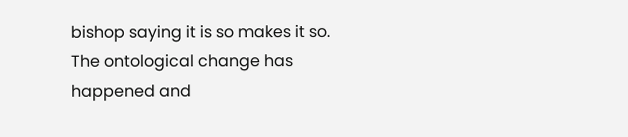bishop saying it is so makes it so. The ontological change has happened and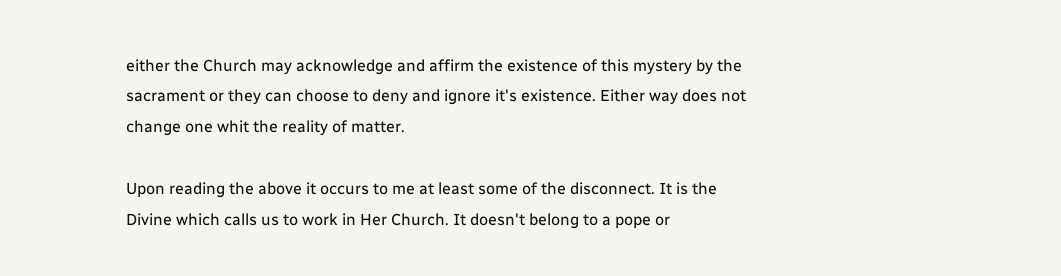either the Church may acknowledge and affirm the existence of this mystery by the sacrament or they can choose to deny and ignore it's existence. Either way does not change one whit the reality of matter.

Upon reading the above it occurs to me at least some of the disconnect. It is the Divine which calls us to work in Her Church. It doesn't belong to a pope or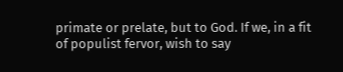primate or prelate, but to God. If we, in a fit of populist fervor, wish to say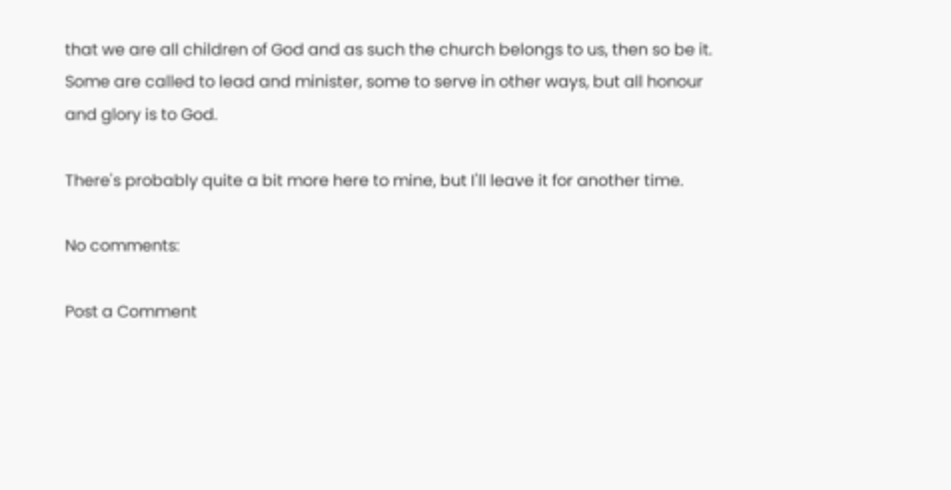that we are all children of God and as such the church belongs to us, then so be it. Some are called to lead and minister, some to serve in other ways, but all honour and glory is to God.

There's probably quite a bit more here to mine, but I'll leave it for another time.

No comments:

Post a Comment